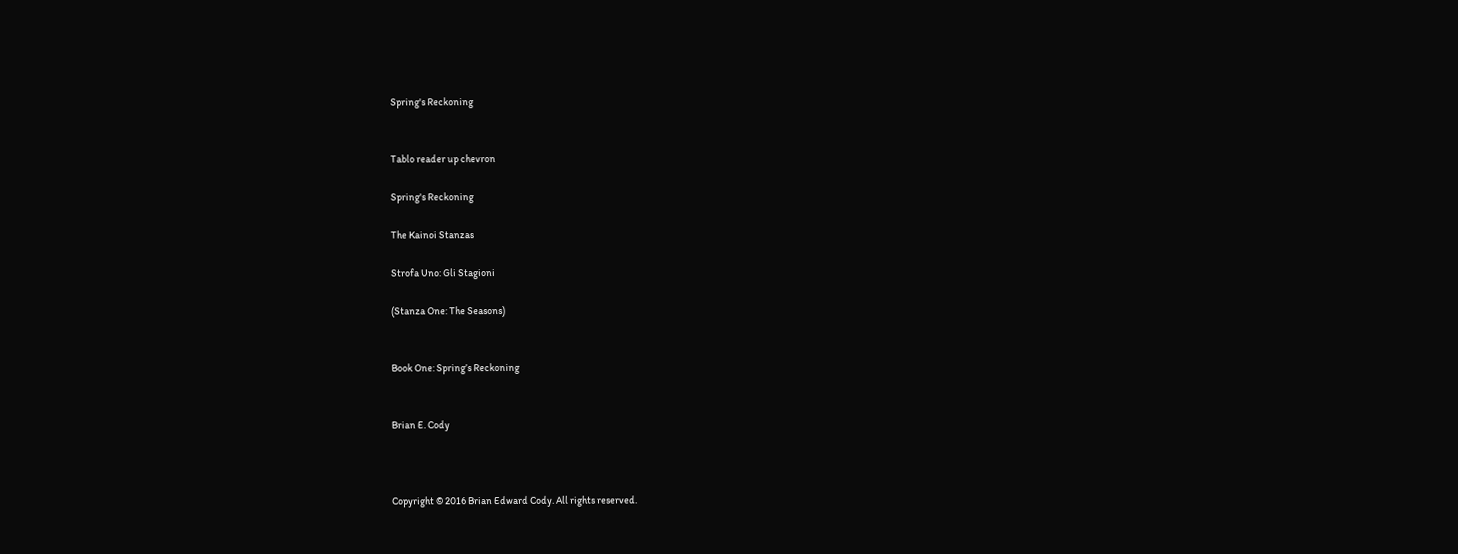Spring's Reckoning


Tablo reader up chevron

Spring's Reckoning

The Kainoi Stanzas

Strofa Uno: Gli Stagioni

(Stanza One: The Seasons)


Book One: Spring’s Reckoning


Brian E. Cody



Copyright © 2016 Brian Edward Cody. All rights reserved.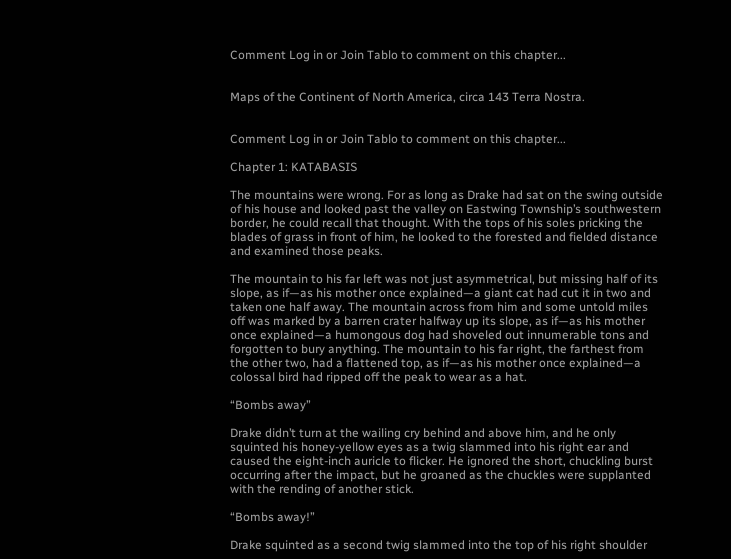Comment Log in or Join Tablo to comment on this chapter...


Maps of the Continent of North America, circa 143 Terra Nostra.


Comment Log in or Join Tablo to comment on this chapter...

Chapter 1: KATABASIS

The mountains were wrong. For as long as Drake had sat on the swing outside of his house and looked past the valley on Eastwing Township’s southwestern border, he could recall that thought. With the tops of his soles pricking the blades of grass in front of him, he looked to the forested and fielded distance and examined those peaks.

The mountain to his far left was not just asymmetrical, but missing half of its slope, as if—as his mother once explained—a giant cat had cut it in two and taken one half away. The mountain across from him and some untold miles off was marked by a barren crater halfway up its slope, as if—as his mother once explained—a humongous dog had shoveled out innumerable tons and forgotten to bury anything. The mountain to his far right, the farthest from the other two, had a flattened top, as if—as his mother once explained—a colossal bird had ripped off the peak to wear as a hat.

“Bombs away”

Drake didn’t turn at the wailing cry behind and above him, and he only squinted his honey-yellow eyes as a twig slammed into his right ear and caused the eight-inch auricle to flicker. He ignored the short, chuckling burst occurring after the impact, but he groaned as the chuckles were supplanted with the rending of another stick.

“Bombs away!”

Drake squinted as a second twig slammed into the top of his right shoulder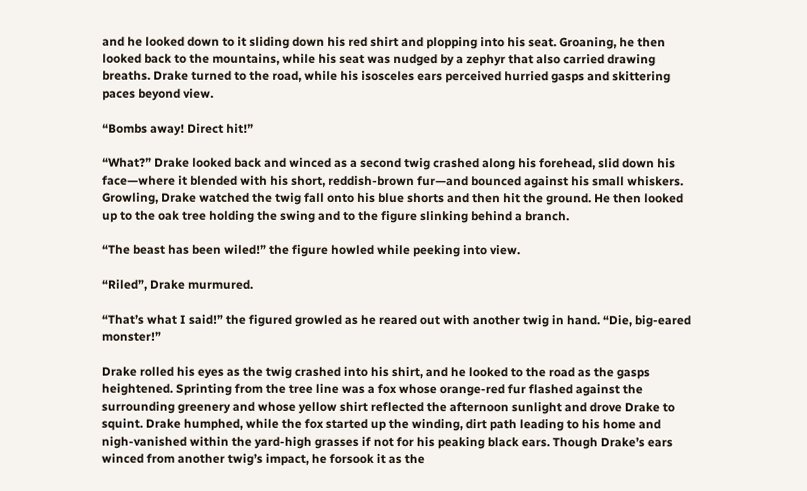and he looked down to it sliding down his red shirt and plopping into his seat. Groaning, he then looked back to the mountains, while his seat was nudged by a zephyr that also carried drawing breaths. Drake turned to the road, while his isosceles ears perceived hurried gasps and skittering paces beyond view.

“Bombs away! Direct hit!”

“What?” Drake looked back and winced as a second twig crashed along his forehead, slid down his face—where it blended with his short, reddish-brown fur—and bounced against his small whiskers. Growling, Drake watched the twig fall onto his blue shorts and then hit the ground. He then looked up to the oak tree holding the swing and to the figure slinking behind a branch.

“The beast has been wiled!” the figure howled while peeking into view.

“Riled”, Drake murmured.

“That’s what I said!” the figured growled as he reared out with another twig in hand. “Die, big-eared monster!”

Drake rolled his eyes as the twig crashed into his shirt, and he looked to the road as the gasps heightened. Sprinting from the tree line was a fox whose orange-red fur flashed against the surrounding greenery and whose yellow shirt reflected the afternoon sunlight and drove Drake to squint. Drake humphed, while the fox started up the winding, dirt path leading to his home and nigh-vanished within the yard-high grasses if not for his peaking black ears. Though Drake’s ears winced from another twig’s impact, he forsook it as the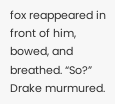fox reappeared in front of him, bowed, and breathed. “So?” Drake murmured.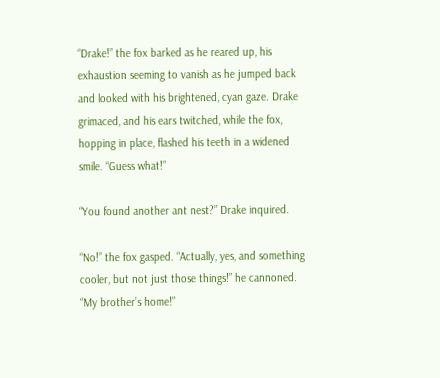“Drake!” the fox barked as he reared up, his exhaustion seeming to vanish as he jumped back and looked with his brightened, cyan gaze. Drake grimaced, and his ears twitched, while the fox, hopping in place, flashed his teeth in a widened smile. “Guess what!”

“You found another ant nest?” Drake inquired.

“No!” the fox gasped. “Actually, yes, and something cooler, but not just those things!” he cannoned. “My brother’s home!”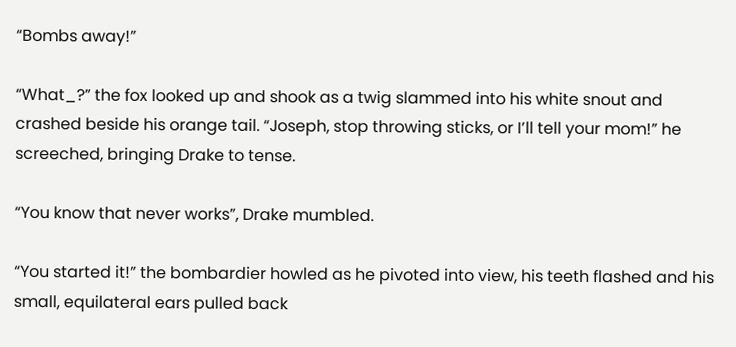“Bombs away!”

“What_?” the fox looked up and shook as a twig slammed into his white snout and crashed beside his orange tail. “Joseph, stop throwing sticks, or I’ll tell your mom!” he screeched, bringing Drake to tense.

“You know that never works”, Drake mumbled.

“You started it!” the bombardier howled as he pivoted into view, his teeth flashed and his small, equilateral ears pulled back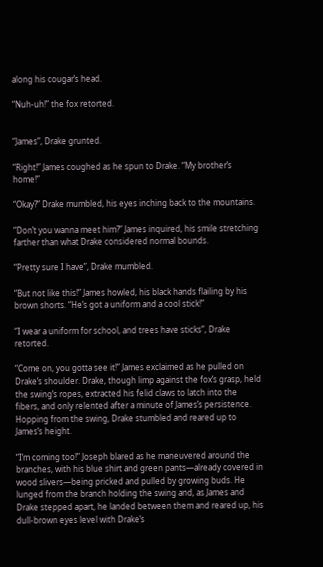along his cougar’s head.

“Nuh-uh!” the fox retorted.


“James”, Drake grunted.

“Right!” James coughed as he spun to Drake. “My brother’s home!”

“Okay?” Drake mumbled, his eyes inching back to the mountains.

“Don’t you wanna meet him?” James inquired, his smile stretching farther than what Drake considered normal bounds.

“Pretty sure I have”, Drake mumbled.

“But not like this!” James howled, his black hands flailing by his brown shorts. “He’s got a uniform and a cool stick!”

“I wear a uniform for school, and trees have sticks”, Drake retorted.

“Come on, you gotta see it!” James exclaimed as he pulled on Drake’s shoulder. Drake, though limp against the fox’s grasp, held the swing’s ropes, extracted his felid claws to latch into the fibers, and only relented after a minute of James’s persistence. Hopping from the swing, Drake stumbled and reared up to James’s height.

“I’m coming too!” Joseph blared as he maneuvered around the branches, with his blue shirt and green pants—already covered in wood slivers—being pricked and pulled by growing buds. He lunged from the branch holding the swing and, as James and Drake stepped apart, he landed between them and reared up, his dull-brown eyes level with Drake’s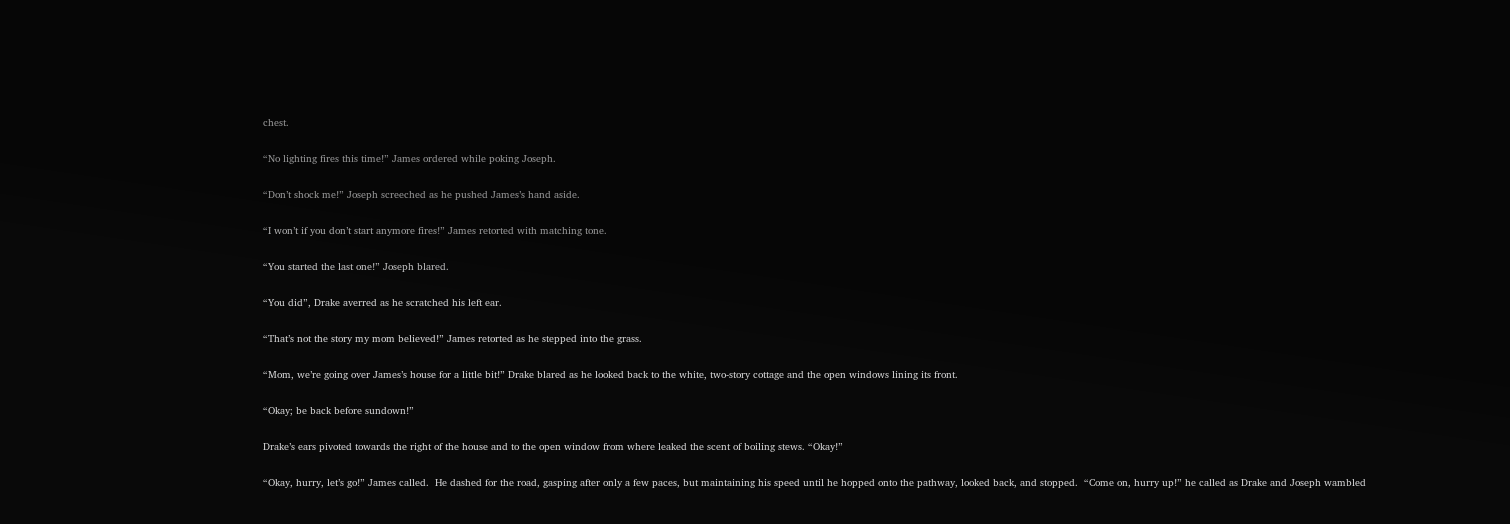chest.

“No lighting fires this time!” James ordered while poking Joseph.

“Don’t shock me!” Joseph screeched as he pushed James’s hand aside.

“I won’t if you don’t start anymore fires!” James retorted with matching tone.

“You started the last one!” Joseph blared.

“You did”, Drake averred as he scratched his left ear.

“That’s not the story my mom believed!” James retorted as he stepped into the grass.

“Mom, we’re going over James’s house for a little bit!” Drake blared as he looked back to the white, two-story cottage and the open windows lining its front.

“Okay; be back before sundown!”

Drake’s ears pivoted towards the right of the house and to the open window from where leaked the scent of boiling stews. “Okay!”

“Okay, hurry, let’s go!” James called.  He dashed for the road, gasping after only a few paces, but maintaining his speed until he hopped onto the pathway, looked back, and stopped.  “Come on, hurry up!” he called as Drake and Joseph wambled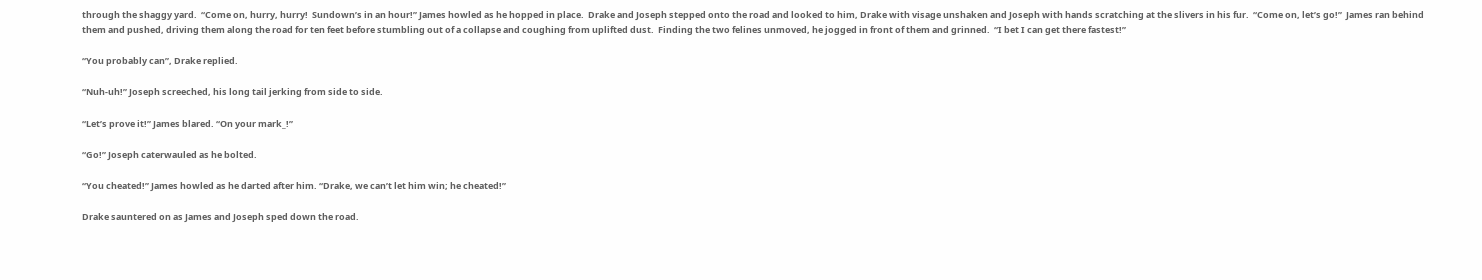through the shaggy yard.  “Come on, hurry, hurry!  Sundown’s in an hour!” James howled as he hopped in place.  Drake and Joseph stepped onto the road and looked to him, Drake with visage unshaken and Joseph with hands scratching at the slivers in his fur.  “Come on, let’s go!”  James ran behind them and pushed, driving them along the road for ten feet before stumbling out of a collapse and coughing from uplifted dust.  Finding the two felines unmoved, he jogged in front of them and grinned.  “I bet I can get there fastest!”

“You probably can”, Drake replied.

“Nuh-uh!” Joseph screeched, his long tail jerking from side to side.

“Let’s prove it!” James blared. “On your mark_!”

“Go!” Joseph caterwauled as he bolted.

“You cheated!” James howled as he darted after him. “Drake, we can’t let him win; he cheated!”

Drake sauntered on as James and Joseph sped down the road.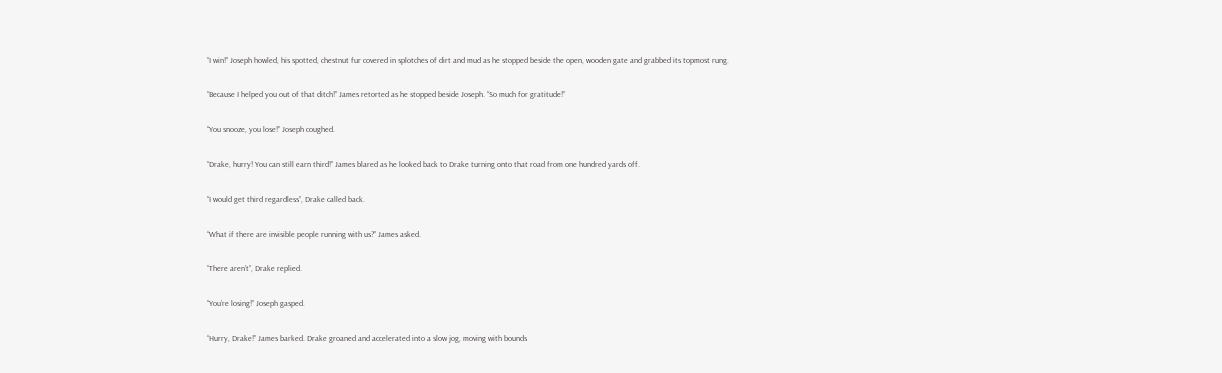“I win!” Joseph howled, his spotted, chestnut fur covered in splotches of dirt and mud as he stopped beside the open, wooden gate and grabbed its topmost rung.

“Because I helped you out of that ditch!” James retorted as he stopped beside Joseph. “So much for gratitude!”

“You snooze, you lose!” Joseph coughed.

“Drake, hurry! You can still earn third!” James blared as he looked back to Drake turning onto that road from one hundred yards off.

“I would get third regardless”, Drake called back.

“What if there are invisible people running with us?” James asked.

“There aren’t”, Drake replied.

“You’re losing!” Joseph gasped.

“Hurry, Drake!” James barked. Drake groaned and accelerated into a slow jog, moving with bounds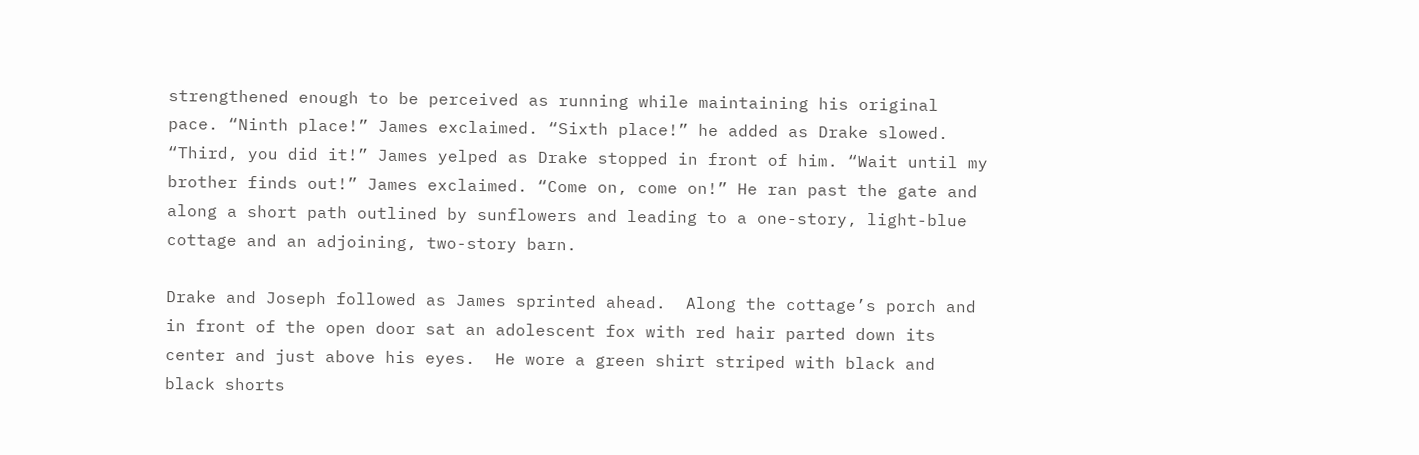strengthened enough to be perceived as running while maintaining his original pace. “Ninth place!” James exclaimed. “Sixth place!” he added as Drake slowed. “Third, you did it!” James yelped as Drake stopped in front of him. “Wait until my brother finds out!” James exclaimed. “Come on, come on!” He ran past the gate and along a short path outlined by sunflowers and leading to a one-story, light-blue cottage and an adjoining, two-story barn.

Drake and Joseph followed as James sprinted ahead.  Along the cottage’s porch and in front of the open door sat an adolescent fox with red hair parted down its center and just above his eyes.  He wore a green shirt striped with black and black shorts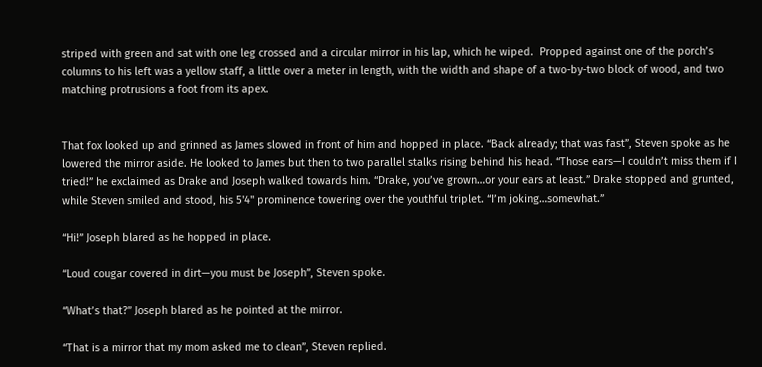striped with green and sat with one leg crossed and a circular mirror in his lap, which he wiped.  Propped against one of the porch’s columns to his left was a yellow staff, a little over a meter in length, with the width and shape of a two-by-two block of wood, and two matching protrusions a foot from its apex.


That fox looked up and grinned as James slowed in front of him and hopped in place. “Back already; that was fast”, Steven spoke as he lowered the mirror aside. He looked to James but then to two parallel stalks rising behind his head. “Those ears—I couldn’t miss them if I tried!” he exclaimed as Drake and Joseph walked towards him. “Drake, you’ve grown…or your ears at least.” Drake stopped and grunted, while Steven smiled and stood, his 5'4" prominence towering over the youthful triplet. “I’m joking…somewhat.”

“Hi!” Joseph blared as he hopped in place.

“Loud cougar covered in dirt—you must be Joseph”, Steven spoke.

“What’s that?” Joseph blared as he pointed at the mirror.

“That is a mirror that my mom asked me to clean”, Steven replied.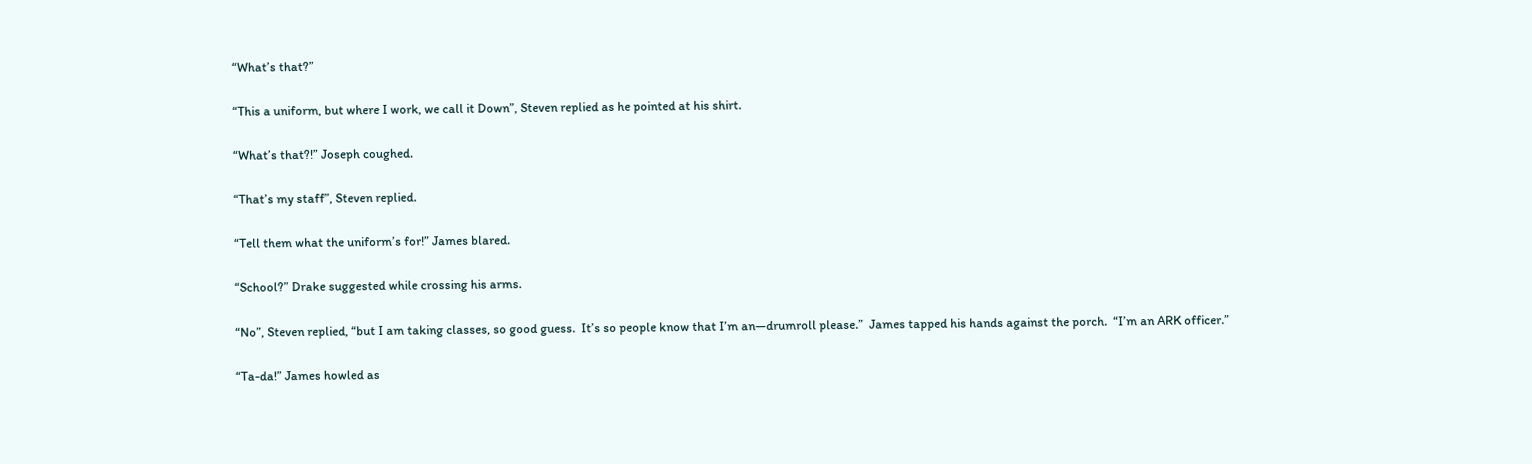“What’s that?”

“This a uniform, but where I work, we call it Down”, Steven replied as he pointed at his shirt.

“What’s that?!” Joseph coughed.

“That’s my staff”, Steven replied.

“Tell them what the uniform’s for!” James blared.

“School?” Drake suggested while crossing his arms.

“No”, Steven replied, “but I am taking classes, so good guess.  It’s so people know that I’m an—drumroll please.”  James tapped his hands against the porch.  “I’m an ARK officer.”

“Ta-da!” James howled as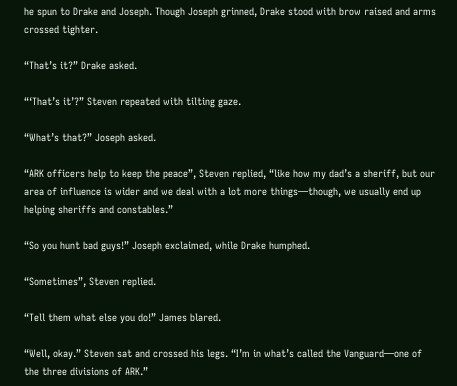he spun to Drake and Joseph. Though Joseph grinned, Drake stood with brow raised and arms crossed tighter.

“That’s it?” Drake asked.

“‘That’s it’?” Steven repeated with tilting gaze.

“What’s that?” Joseph asked.

“ARK officers help to keep the peace”, Steven replied, “like how my dad’s a sheriff, but our area of influence is wider and we deal with a lot more things—though, we usually end up helping sheriffs and constables.”

“So you hunt bad guys!” Joseph exclaimed, while Drake humphed.

“Sometimes”, Steven replied.

“Tell them what else you do!” James blared.

“Well, okay.” Steven sat and crossed his legs. “I’m in what’s called the Vanguard—one of the three divisions of ARK.”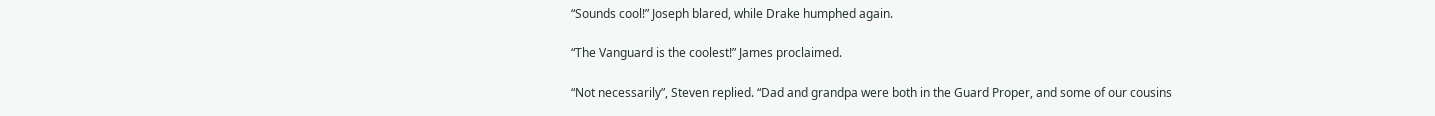“Sounds cool!” Joseph blared, while Drake humphed again.

“The Vanguard is the coolest!” James proclaimed.

“Not necessarily”, Steven replied. “Dad and grandpa were both in the Guard Proper, and some of our cousins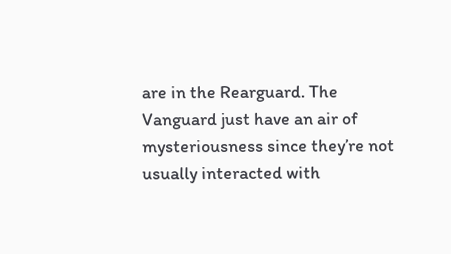are in the Rearguard. The Vanguard just have an air of mysteriousness since they’re not usually interacted with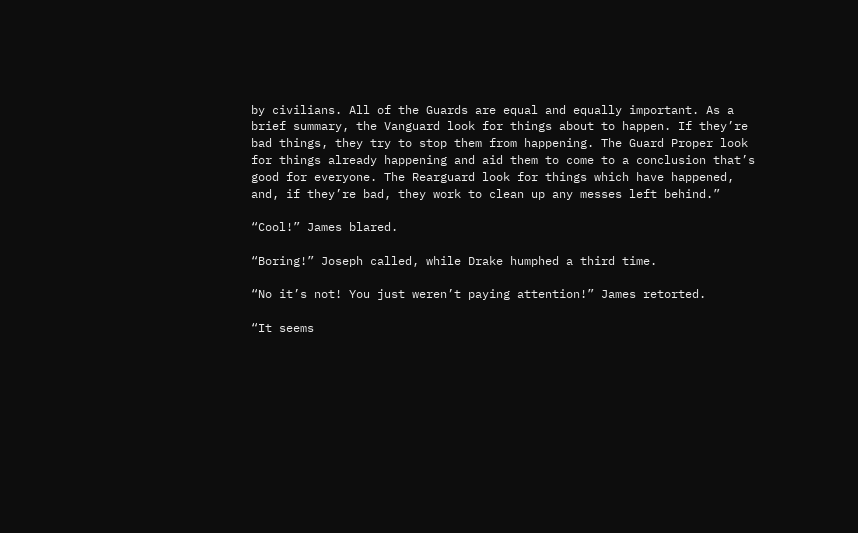by civilians. All of the Guards are equal and equally important. As a brief summary, the Vanguard look for things about to happen. If they’re bad things, they try to stop them from happening. The Guard Proper look for things already happening and aid them to come to a conclusion that’s good for everyone. The Rearguard look for things which have happened, and, if they’re bad, they work to clean up any messes left behind.”

“Cool!” James blared.

“Boring!” Joseph called, while Drake humphed a third time.

“No it’s not! You just weren’t paying attention!” James retorted.

“It seems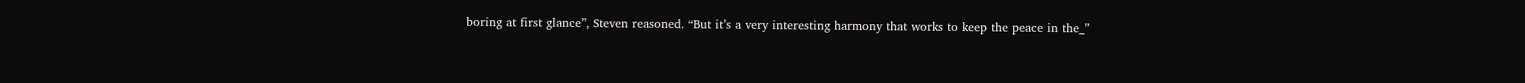boring at first glance”, Steven reasoned. “But it’s a very interesting harmony that works to keep the peace in the_”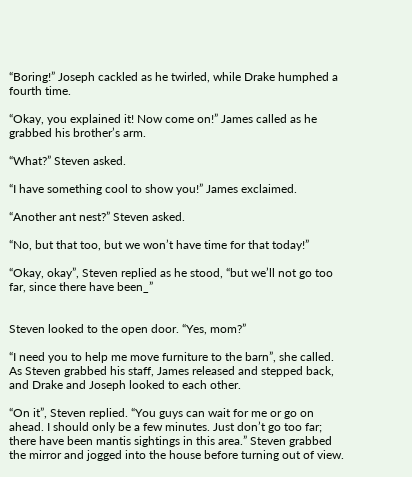“Boring!” Joseph cackled as he twirled, while Drake humphed a fourth time.

“Okay, you explained it! Now come on!” James called as he grabbed his brother’s arm.

“What?” Steven asked.

“I have something cool to show you!” James exclaimed.

“Another ant nest?” Steven asked.

“No, but that too, but we won’t have time for that today!”

“Okay, okay”, Steven replied as he stood, “but we’ll not go too far, since there have been_”


Steven looked to the open door. “Yes, mom?”

“I need you to help me move furniture to the barn”, she called. As Steven grabbed his staff, James released and stepped back, and Drake and Joseph looked to each other.

“On it”, Steven replied. “You guys can wait for me or go on ahead. I should only be a few minutes. Just don’t go too far; there have been mantis sightings in this area.” Steven grabbed the mirror and jogged into the house before turning out of view.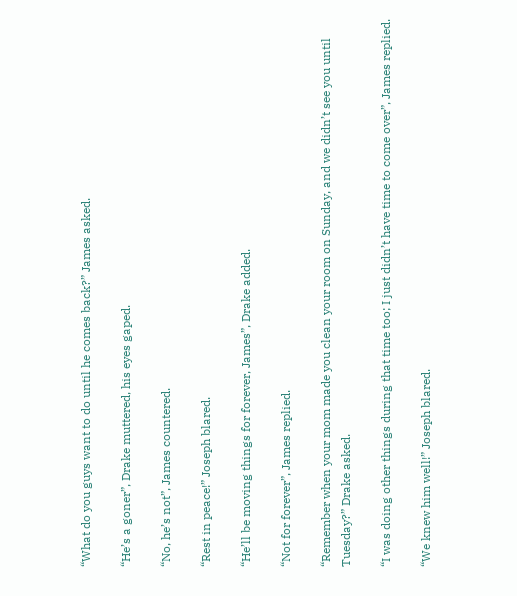“What do you guys want to do until he comes back?” James asked.

“He’s a goner”, Drake muttered, his eyes gaped.

“No, he’s not”, James countered.

“Rest in peace!” Joseph blared.

“He’ll be moving things for forever, James”, Drake added.

“Not for forever”, James replied.

“Remember when your mom made you clean your room on Sunday, and we didn’t see you until Tuesday?” Drake asked.

“I was doing other things during that time too; I just didn’t have time to come over”, James replied.

“We knew him well!” Joseph blared.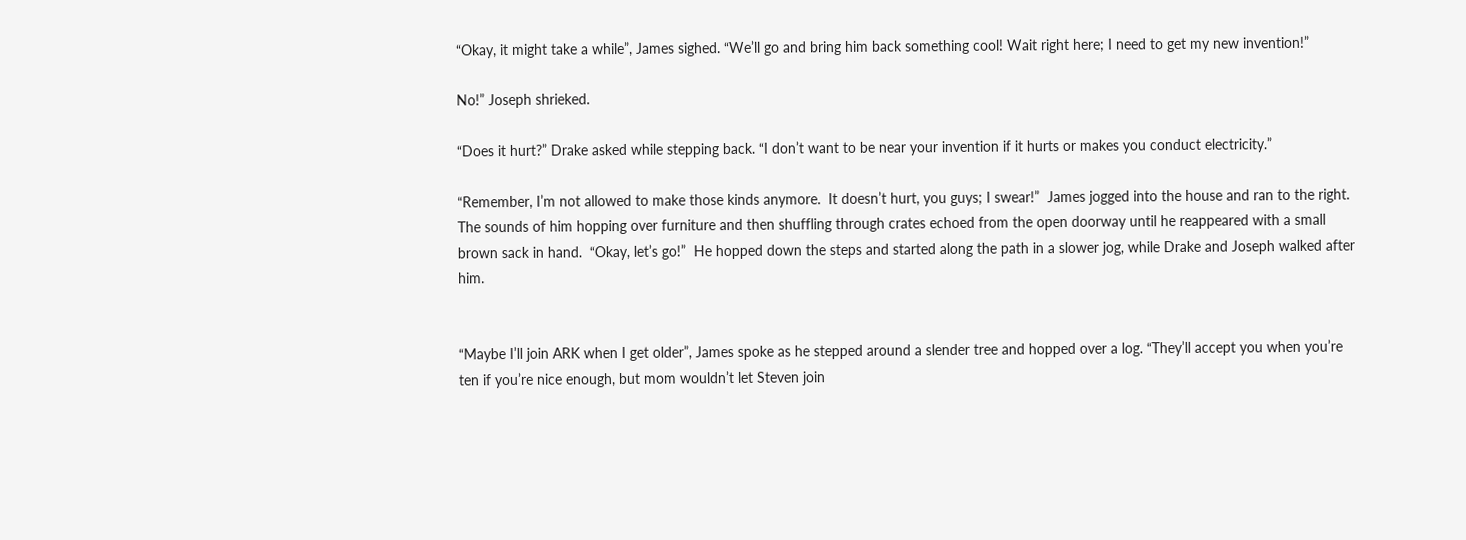“Okay, it might take a while”, James sighed. “We’ll go and bring him back something cool! Wait right here; I need to get my new invention!”

No!” Joseph shrieked.

“Does it hurt?” Drake asked while stepping back. “I don’t want to be near your invention if it hurts or makes you conduct electricity.”

“Remember, I’m not allowed to make those kinds anymore.  It doesn’t hurt, you guys; I swear!”  James jogged into the house and ran to the right.  The sounds of him hopping over furniture and then shuffling through crates echoed from the open doorway until he reappeared with a small brown sack in hand.  “Okay, let’s go!”  He hopped down the steps and started along the path in a slower jog, while Drake and Joseph walked after him.


“Maybe I’ll join ARK when I get older”, James spoke as he stepped around a slender tree and hopped over a log. “They’ll accept you when you’re ten if you’re nice enough, but mom wouldn’t let Steven join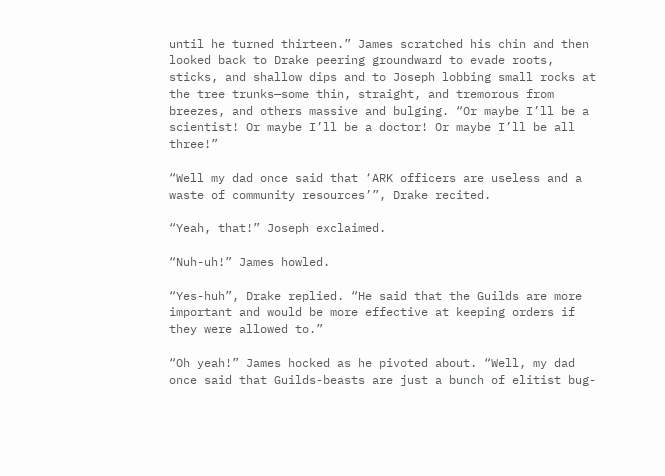until he turned thirteen.” James scratched his chin and then looked back to Drake peering groundward to evade roots, sticks, and shallow dips and to Joseph lobbing small rocks at the tree trunks—some thin, straight, and tremorous from breezes, and others massive and bulging. “Or maybe I’ll be a scientist! Or maybe I’ll be a doctor! Or maybe I’ll be all three!”

“Well my dad once said that ‘ARK officers are useless and a waste of community resources’”, Drake recited.

“Yeah, that!” Joseph exclaimed.

“Nuh-uh!” James howled.

“Yes-huh”, Drake replied. “He said that the Guilds are more important and would be more effective at keeping orders if they were allowed to.”

“Oh yeah!” James hocked as he pivoted about. “Well, my dad once said that Guilds-beasts are just a bunch of elitist bug-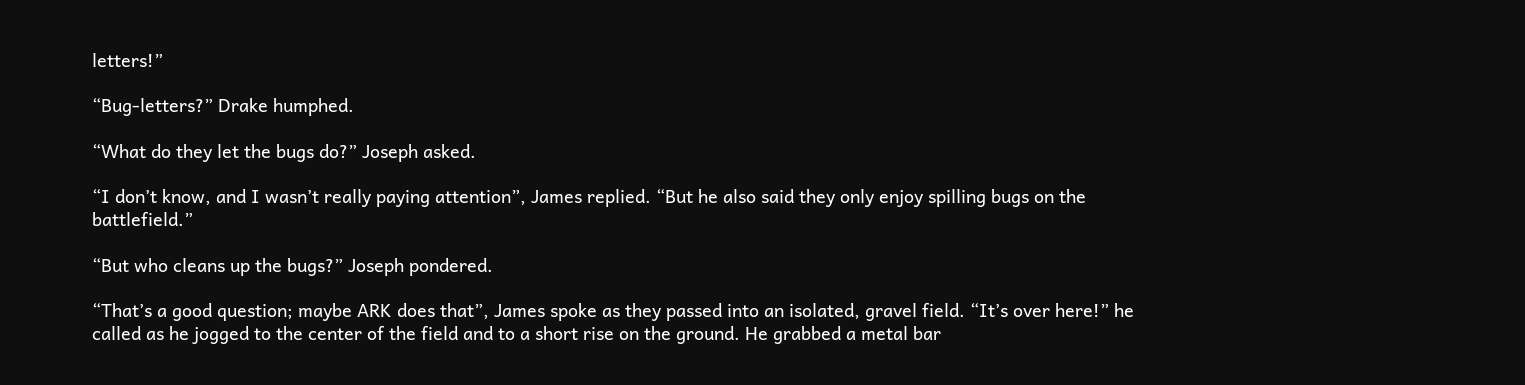letters!”

“Bug-letters?” Drake humphed.

“What do they let the bugs do?” Joseph asked.

“I don’t know, and I wasn’t really paying attention”, James replied. “But he also said they only enjoy spilling bugs on the battlefield.”

“But who cleans up the bugs?” Joseph pondered.

“That’s a good question; maybe ARK does that”, James spoke as they passed into an isolated, gravel field. “It’s over here!” he called as he jogged to the center of the field and to a short rise on the ground. He grabbed a metal bar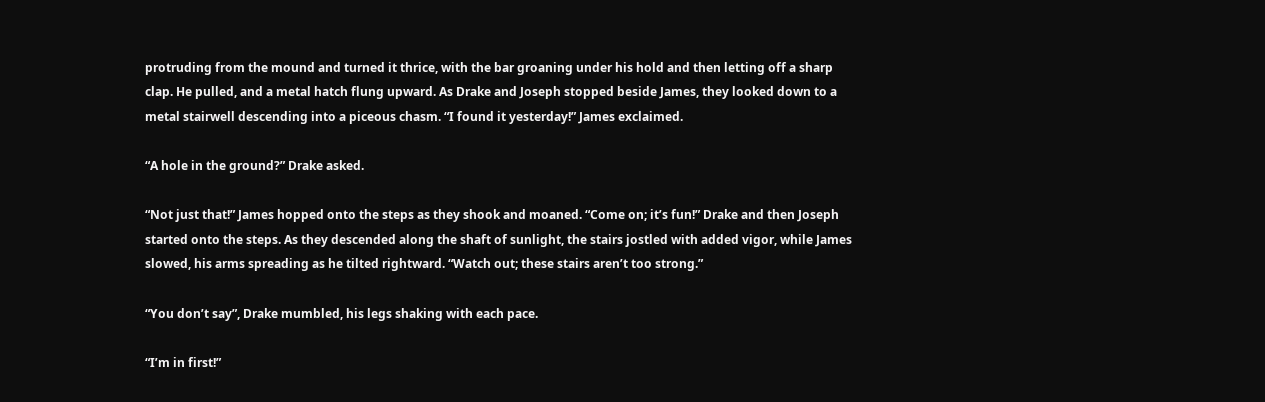protruding from the mound and turned it thrice, with the bar groaning under his hold and then letting off a sharp clap. He pulled, and a metal hatch flung upward. As Drake and Joseph stopped beside James, they looked down to a metal stairwell descending into a piceous chasm. “I found it yesterday!” James exclaimed.

“A hole in the ground?” Drake asked.

“Not just that!” James hopped onto the steps as they shook and moaned. “Come on; it’s fun!” Drake and then Joseph started onto the steps. As they descended along the shaft of sunlight, the stairs jostled with added vigor, while James slowed, his arms spreading as he tilted rightward. “Watch out; these stairs aren’t too strong.”

“You don’t say”, Drake mumbled, his legs shaking with each pace.

“I’m in first!”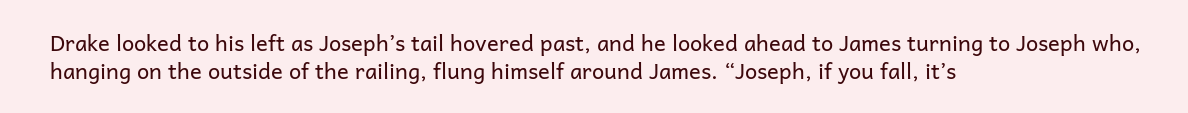Drake looked to his left as Joseph’s tail hovered past, and he looked ahead to James turning to Joseph who, hanging on the outside of the railing, flung himself around James. “Joseph, if you fall, it’s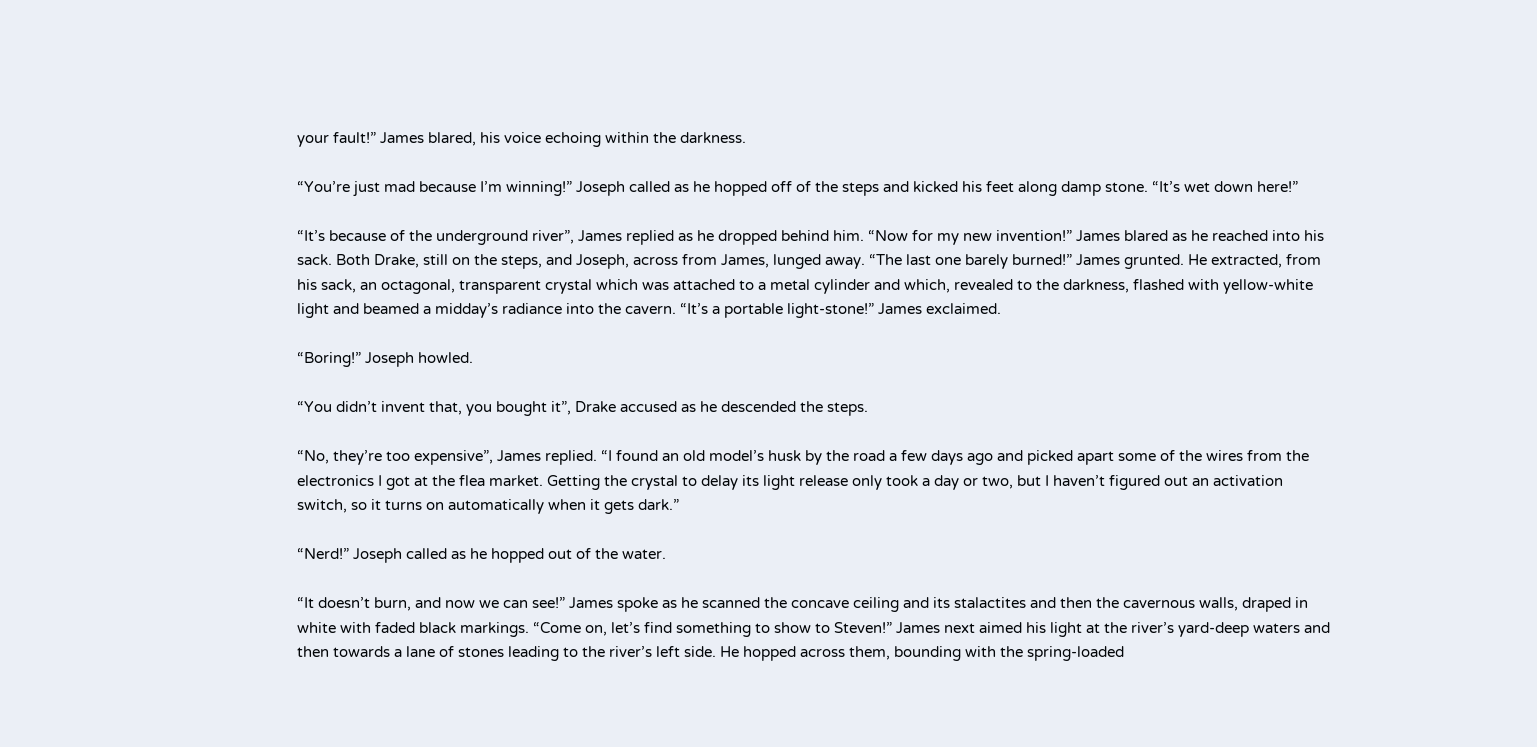your fault!” James blared, his voice echoing within the darkness.

“You’re just mad because I’m winning!” Joseph called as he hopped off of the steps and kicked his feet along damp stone. “It’s wet down here!”

“It’s because of the underground river”, James replied as he dropped behind him. “Now for my new invention!” James blared as he reached into his sack. Both Drake, still on the steps, and Joseph, across from James, lunged away. “The last one barely burned!” James grunted. He extracted, from his sack, an octagonal, transparent crystal which was attached to a metal cylinder and which, revealed to the darkness, flashed with yellow-white light and beamed a midday’s radiance into the cavern. “It’s a portable light-stone!” James exclaimed.

“Boring!” Joseph howled.

“You didn’t invent that, you bought it”, Drake accused as he descended the steps.

“No, they’re too expensive”, James replied. “I found an old model’s husk by the road a few days ago and picked apart some of the wires from the electronics I got at the flea market. Getting the crystal to delay its light release only took a day or two, but I haven’t figured out an activation switch, so it turns on automatically when it gets dark.”

“Nerd!” Joseph called as he hopped out of the water.

“It doesn’t burn, and now we can see!” James spoke as he scanned the concave ceiling and its stalactites and then the cavernous walls, draped in white with faded black markings. “Come on, let’s find something to show to Steven!” James next aimed his light at the river’s yard-deep waters and then towards a lane of stones leading to the river’s left side. He hopped across them, bounding with the spring-loaded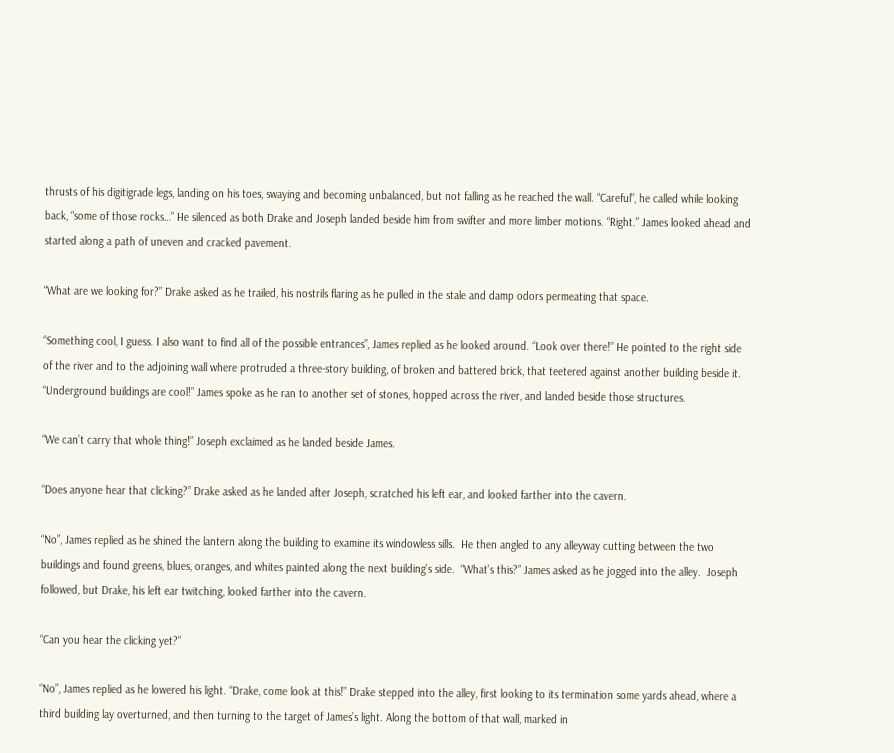thrusts of his digitigrade legs, landing on his toes, swaying and becoming unbalanced, but not falling as he reached the wall. “Careful”, he called while looking back, “some of those rocks…” He silenced as both Drake and Joseph landed beside him from swifter and more limber motions. “Right.” James looked ahead and started along a path of uneven and cracked pavement.

“What are we looking for?” Drake asked as he trailed, his nostrils flaring as he pulled in the stale and damp odors permeating that space.

“Something cool, I guess. I also want to find all of the possible entrances”, James replied as he looked around. “Look over there!” He pointed to the right side of the river and to the adjoining wall where protruded a three-story building, of broken and battered brick, that teetered against another building beside it. “Underground buildings are cool!” James spoke as he ran to another set of stones, hopped across the river, and landed beside those structures.

“We can’t carry that whole thing!” Joseph exclaimed as he landed beside James.

“Does anyone hear that clicking?” Drake asked as he landed after Joseph, scratched his left ear, and looked farther into the cavern.

“No”, James replied as he shined the lantern along the building to examine its windowless sills.  He then angled to any alleyway cutting between the two buildings and found greens, blues, oranges, and whites painted along the next building’s side.  “What’s this?” James asked as he jogged into the alley.  Joseph followed, but Drake, his left ear twitching, looked farther into the cavern.

“Can you hear the clicking yet?”

“No”, James replied as he lowered his light. “Drake, come look at this!” Drake stepped into the alley, first looking to its termination some yards ahead, where a third building lay overturned, and then turning to the target of James’s light. Along the bottom of that wall, marked in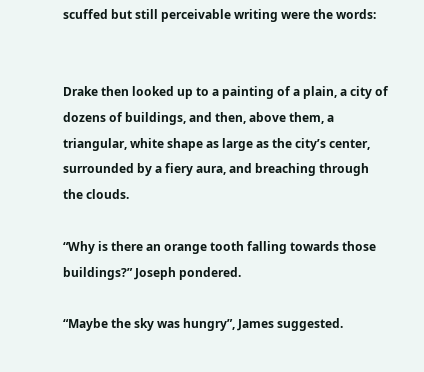scuffed but still perceivable writing were the words:


Drake then looked up to a painting of a plain, a city of dozens of buildings, and then, above them, a triangular, white shape as large as the city’s center, surrounded by a fiery aura, and breaching through the clouds.

“Why is there an orange tooth falling towards those buildings?” Joseph pondered.

“Maybe the sky was hungry”, James suggested.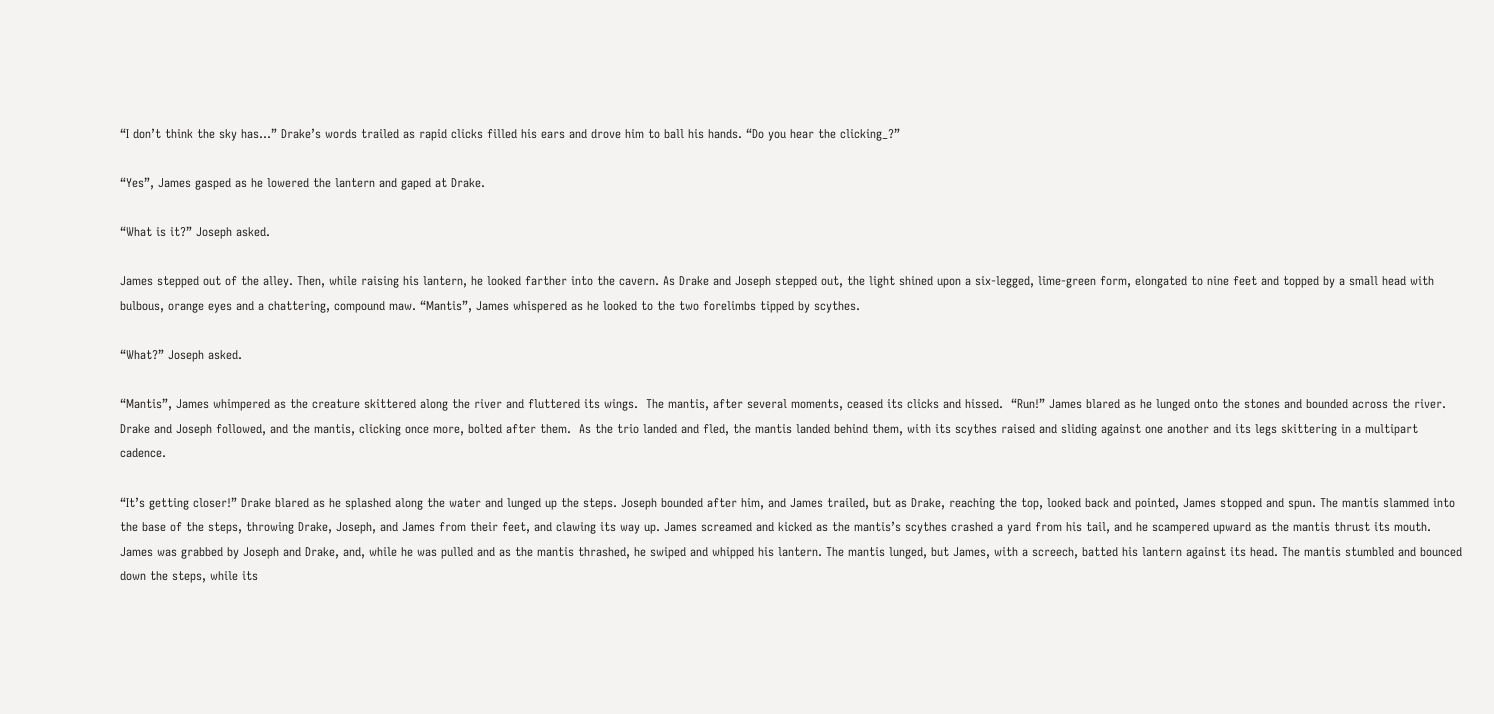“I don’t think the sky has…” Drake’s words trailed as rapid clicks filled his ears and drove him to ball his hands. “Do you hear the clicking_?”

“Yes”, James gasped as he lowered the lantern and gaped at Drake.

“What is it?” Joseph asked.

James stepped out of the alley. Then, while raising his lantern, he looked farther into the cavern. As Drake and Joseph stepped out, the light shined upon a six-legged, lime-green form, elongated to nine feet and topped by a small head with bulbous, orange eyes and a chattering, compound maw. “Mantis”, James whispered as he looked to the two forelimbs tipped by scythes.

“What?” Joseph asked.

“Mantis”, James whimpered as the creature skittered along the river and fluttered its wings.  The mantis, after several moments, ceased its clicks and hissed.  “Run!” James blared as he lunged onto the stones and bounded across the river.  Drake and Joseph followed, and the mantis, clicking once more, bolted after them.  As the trio landed and fled, the mantis landed behind them, with its scythes raised and sliding against one another and its legs skittering in a multipart cadence.

“It’s getting closer!” Drake blared as he splashed along the water and lunged up the steps. Joseph bounded after him, and James trailed, but as Drake, reaching the top, looked back and pointed, James stopped and spun. The mantis slammed into the base of the steps, throwing Drake, Joseph, and James from their feet, and clawing its way up. James screamed and kicked as the mantis’s scythes crashed a yard from his tail, and he scampered upward as the mantis thrust its mouth. James was grabbed by Joseph and Drake, and, while he was pulled and as the mantis thrashed, he swiped and whipped his lantern. The mantis lunged, but James, with a screech, batted his lantern against its head. The mantis stumbled and bounced down the steps, while its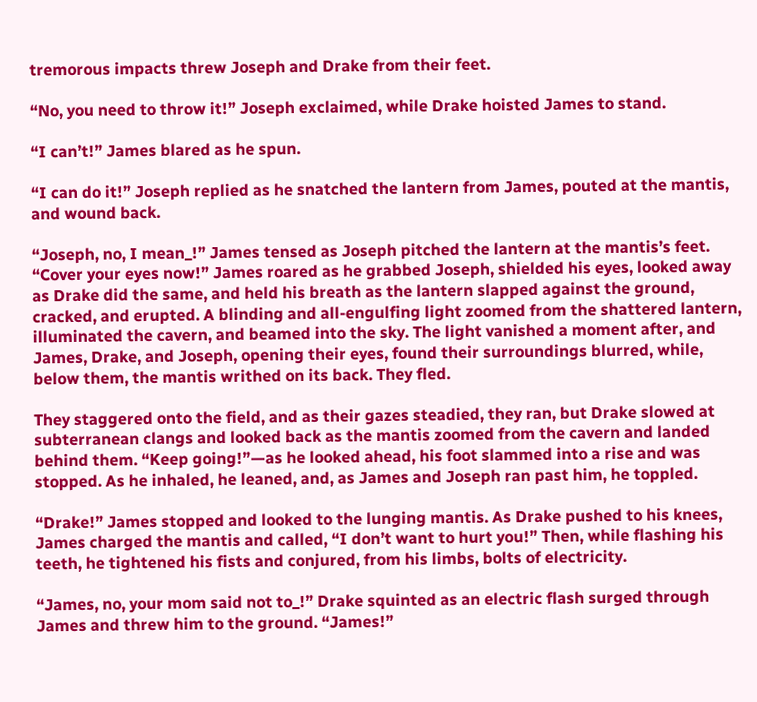tremorous impacts threw Joseph and Drake from their feet.

“No, you need to throw it!” Joseph exclaimed, while Drake hoisted James to stand.

“I can’t!” James blared as he spun.

“I can do it!” Joseph replied as he snatched the lantern from James, pouted at the mantis, and wound back.

“Joseph, no, I mean_!” James tensed as Joseph pitched the lantern at the mantis’s feet. “Cover your eyes now!” James roared as he grabbed Joseph, shielded his eyes, looked away as Drake did the same, and held his breath as the lantern slapped against the ground, cracked, and erupted. A blinding and all-engulfing light zoomed from the shattered lantern, illuminated the cavern, and beamed into the sky. The light vanished a moment after, and James, Drake, and Joseph, opening their eyes, found their surroundings blurred, while, below them, the mantis writhed on its back. They fled.

They staggered onto the field, and as their gazes steadied, they ran, but Drake slowed at subterranean clangs and looked back as the mantis zoomed from the cavern and landed behind them. “Keep going!”—as he looked ahead, his foot slammed into a rise and was stopped. As he inhaled, he leaned, and, as James and Joseph ran past him, he toppled.

“Drake!” James stopped and looked to the lunging mantis. As Drake pushed to his knees, James charged the mantis and called, “I don’t want to hurt you!” Then, while flashing his teeth, he tightened his fists and conjured, from his limbs, bolts of electricity.

“James, no, your mom said not to_!” Drake squinted as an electric flash surged through James and threw him to the ground. “James!”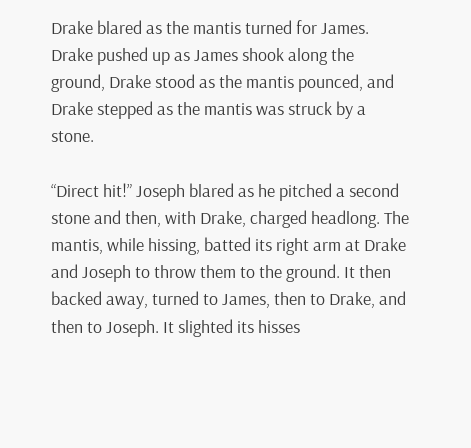Drake blared as the mantis turned for James. Drake pushed up as James shook along the ground, Drake stood as the mantis pounced, and Drake stepped as the mantis was struck by a stone.

“Direct hit!” Joseph blared as he pitched a second stone and then, with Drake, charged headlong. The mantis, while hissing, batted its right arm at Drake and Joseph to throw them to the ground. It then backed away, turned to James, then to Drake, and then to Joseph. It slighted its hisses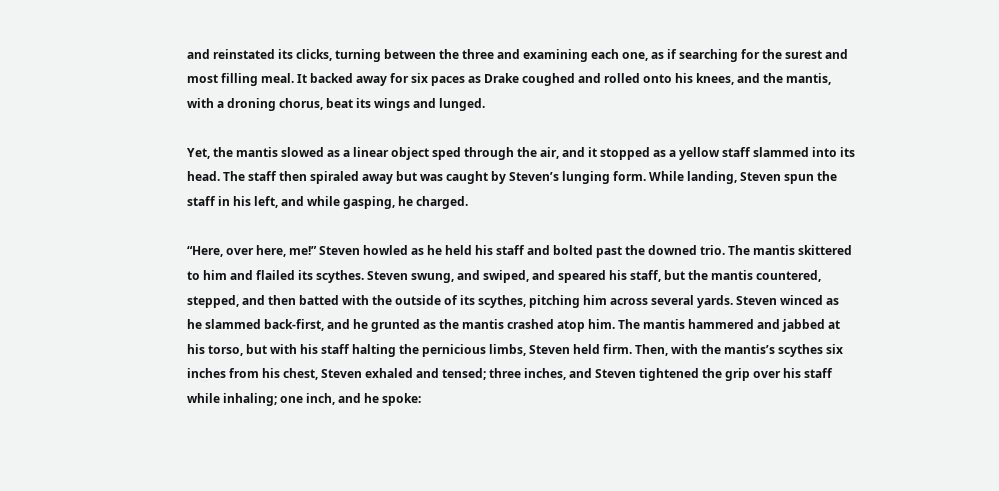and reinstated its clicks, turning between the three and examining each one, as if searching for the surest and most filling meal. It backed away for six paces as Drake coughed and rolled onto his knees, and the mantis, with a droning chorus, beat its wings and lunged.

Yet, the mantis slowed as a linear object sped through the air, and it stopped as a yellow staff slammed into its head. The staff then spiraled away but was caught by Steven’s lunging form. While landing, Steven spun the staff in his left, and while gasping, he charged.

“Here, over here, me!” Steven howled as he held his staff and bolted past the downed trio. The mantis skittered to him and flailed its scythes. Steven swung, and swiped, and speared his staff, but the mantis countered, stepped, and then batted with the outside of its scythes, pitching him across several yards. Steven winced as he slammed back-first, and he grunted as the mantis crashed atop him. The mantis hammered and jabbed at his torso, but with his staff halting the pernicious limbs, Steven held firm. Then, with the mantis’s scythes six inches from his chest, Steven exhaled and tensed; three inches, and Steven tightened the grip over his staff while inhaling; one inch, and he spoke: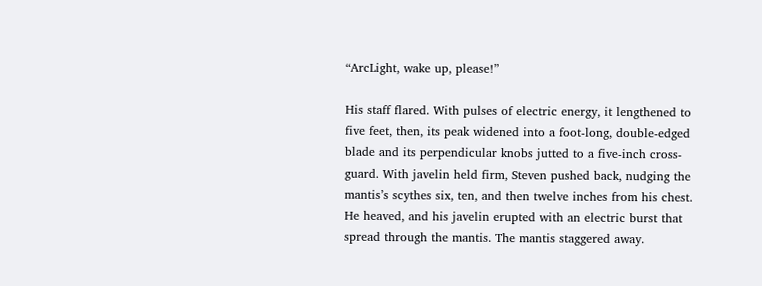“ArcLight, wake up, please!”

His staff flared. With pulses of electric energy, it lengthened to five feet, then, its peak widened into a foot-long, double-edged blade and its perpendicular knobs jutted to a five-inch cross-guard. With javelin held firm, Steven pushed back, nudging the mantis’s scythes six, ten, and then twelve inches from his chest. He heaved, and his javelin erupted with an electric burst that spread through the mantis. The mantis staggered away.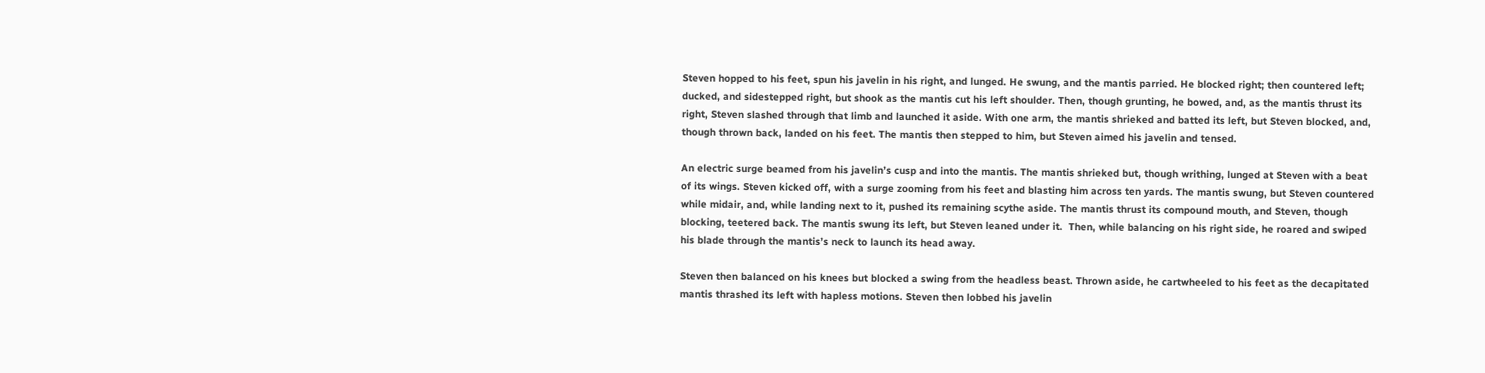Steven hopped to his feet, spun his javelin in his right, and lunged. He swung, and the mantis parried. He blocked right; then countered left; ducked, and sidestepped right, but shook as the mantis cut his left shoulder. Then, though grunting, he bowed, and, as the mantis thrust its right, Steven slashed through that limb and launched it aside. With one arm, the mantis shrieked and batted its left, but Steven blocked, and, though thrown back, landed on his feet. The mantis then stepped to him, but Steven aimed his javelin and tensed.

An electric surge beamed from his javelin’s cusp and into the mantis. The mantis shrieked but, though writhing, lunged at Steven with a beat of its wings. Steven kicked off, with a surge zooming from his feet and blasting him across ten yards. The mantis swung, but Steven countered while midair, and, while landing next to it, pushed its remaining scythe aside. The mantis thrust its compound mouth, and Steven, though blocking, teetered back. The mantis swung its left, but Steven leaned under it.  Then, while balancing on his right side, he roared and swiped his blade through the mantis’s neck to launch its head away.

Steven then balanced on his knees but blocked a swing from the headless beast. Thrown aside, he cartwheeled to his feet as the decapitated mantis thrashed its left with hapless motions. Steven then lobbed his javelin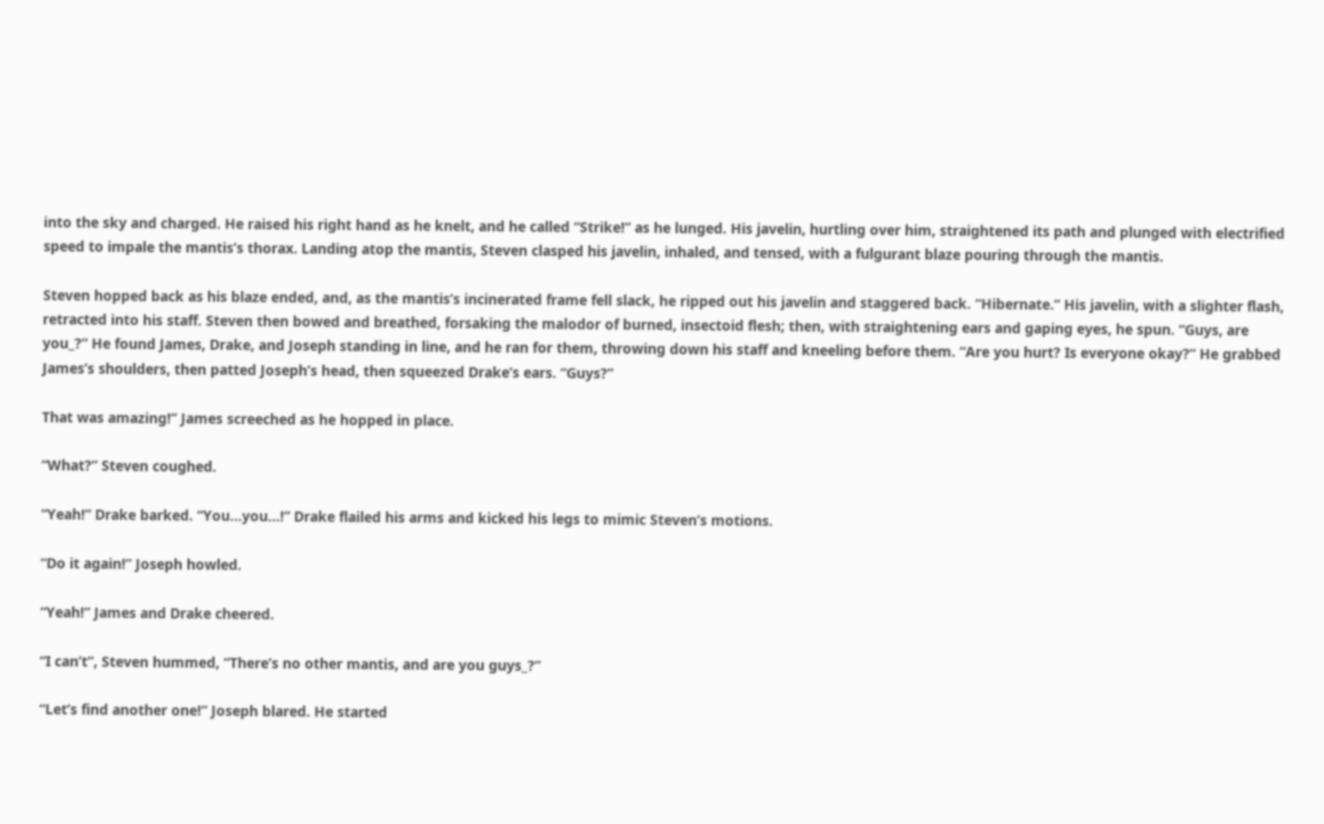into the sky and charged. He raised his right hand as he knelt, and he called “Strike!” as he lunged. His javelin, hurtling over him, straightened its path and plunged with electrified speed to impale the mantis’s thorax. Landing atop the mantis, Steven clasped his javelin, inhaled, and tensed, with a fulgurant blaze pouring through the mantis.

Steven hopped back as his blaze ended, and, as the mantis’s incinerated frame fell slack, he ripped out his javelin and staggered back. “Hibernate.” His javelin, with a slighter flash, retracted into his staff. Steven then bowed and breathed, forsaking the malodor of burned, insectoid flesh; then, with straightening ears and gaping eyes, he spun. “Guys, are you_?” He found James, Drake, and Joseph standing in line, and he ran for them, throwing down his staff and kneeling before them. “Are you hurt? Is everyone okay?” He grabbed James’s shoulders, then patted Joseph’s head, then squeezed Drake’s ears. “Guys?”

That was amazing!” James screeched as he hopped in place.

“What?” Steven coughed.

“Yeah!” Drake barked. “You…you…!” Drake flailed his arms and kicked his legs to mimic Steven’s motions.

“Do it again!” Joseph howled.

“Yeah!” James and Drake cheered.

“I can’t”, Steven hummed, “There’s no other mantis, and are you guys_?”

“Let’s find another one!” Joseph blared. He started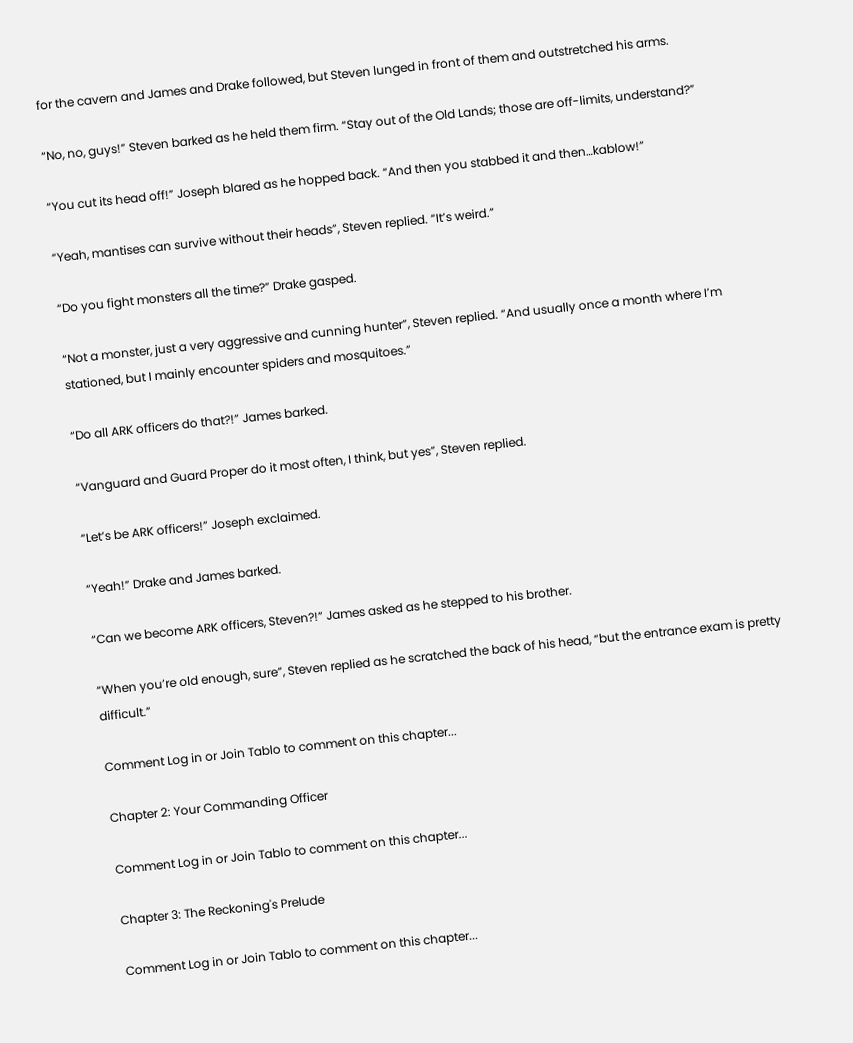for the cavern and James and Drake followed, but Steven lunged in front of them and outstretched his arms.

“No, no, guys!” Steven barked as he held them firm. “Stay out of the Old Lands; those are off-limits, understand?”

“You cut its head off!” Joseph blared as he hopped back. “And then you stabbed it and then…kablow!”

“Yeah, mantises can survive without their heads”, Steven replied. “It’s weird.”

“Do you fight monsters all the time?” Drake gasped.

“Not a monster, just a very aggressive and cunning hunter”, Steven replied. “And usually once a month where I’m stationed, but I mainly encounter spiders and mosquitoes.”

“Do all ARK officers do that?!” James barked.

“Vanguard and Guard Proper do it most often, I think, but yes”, Steven replied.

“Let’s be ARK officers!” Joseph exclaimed.

“Yeah!” Drake and James barked.

“Can we become ARK officers, Steven?!” James asked as he stepped to his brother.

“When you’re old enough, sure”, Steven replied as he scratched the back of his head, “but the entrance exam is pretty difficult.”

Comment Log in or Join Tablo to comment on this chapter...

Chapter 2: Your Commanding Officer

Comment Log in or Join Tablo to comment on this chapter...

Chapter 3: The Reckoning's Prelude

Comment Log in or Join Tablo to comment on this chapter...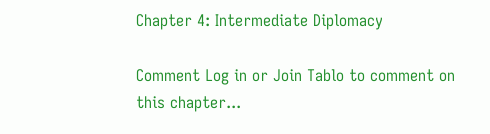Chapter 4: Intermediate Diplomacy

Comment Log in or Join Tablo to comment on this chapter...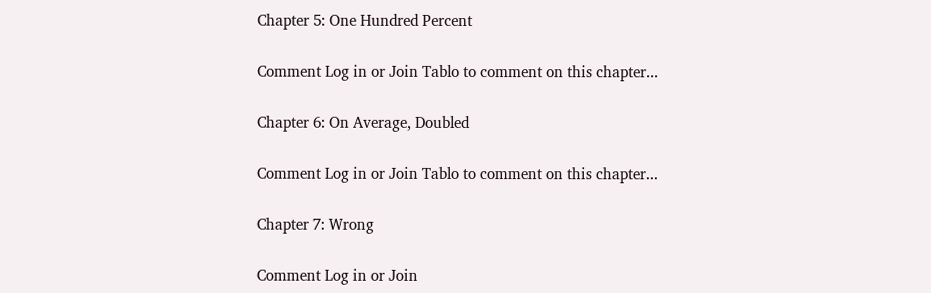Chapter 5: One Hundred Percent

Comment Log in or Join Tablo to comment on this chapter...

Chapter 6: On Average, Doubled

Comment Log in or Join Tablo to comment on this chapter...

Chapter 7: Wrong

Comment Log in or Join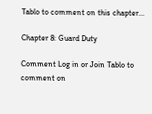Tablo to comment on this chapter...

Chapter 8: Guard Duty

Comment Log in or Join Tablo to comment on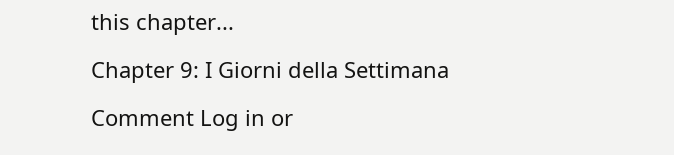this chapter...

Chapter 9: I Giorni della Settimana

Comment Log in or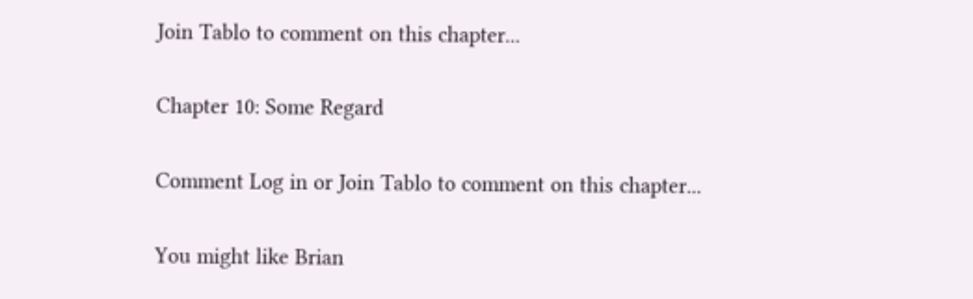Join Tablo to comment on this chapter...

Chapter 10: Some Regard

Comment Log in or Join Tablo to comment on this chapter...

You might like Brian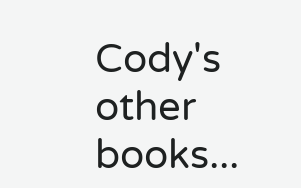Cody's other books...